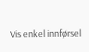Vis enkel innførsel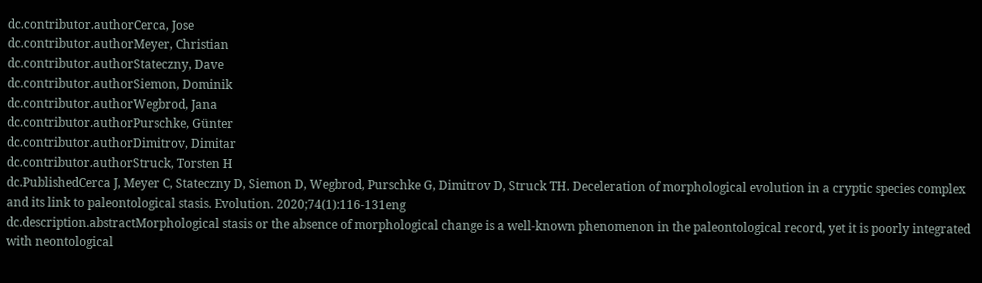dc.contributor.authorCerca, Jose
dc.contributor.authorMeyer, Christian
dc.contributor.authorStateczny, Dave
dc.contributor.authorSiemon, Dominik
dc.contributor.authorWegbrod, Jana
dc.contributor.authorPurschke, Günter
dc.contributor.authorDimitrov, Dimitar
dc.contributor.authorStruck, Torsten H
dc.PublishedCerca J, Meyer C, Stateczny D, Siemon D, Wegbrod, Purschke G, Dimitrov D, Struck TH. Deceleration of morphological evolution in a cryptic species complex and its link to paleontological stasis. Evolution. 2020;74(1):116-131eng
dc.description.abstractMorphological stasis or the absence of morphological change is a well-known phenomenon in the paleontological record, yet it is poorly integrated with neontological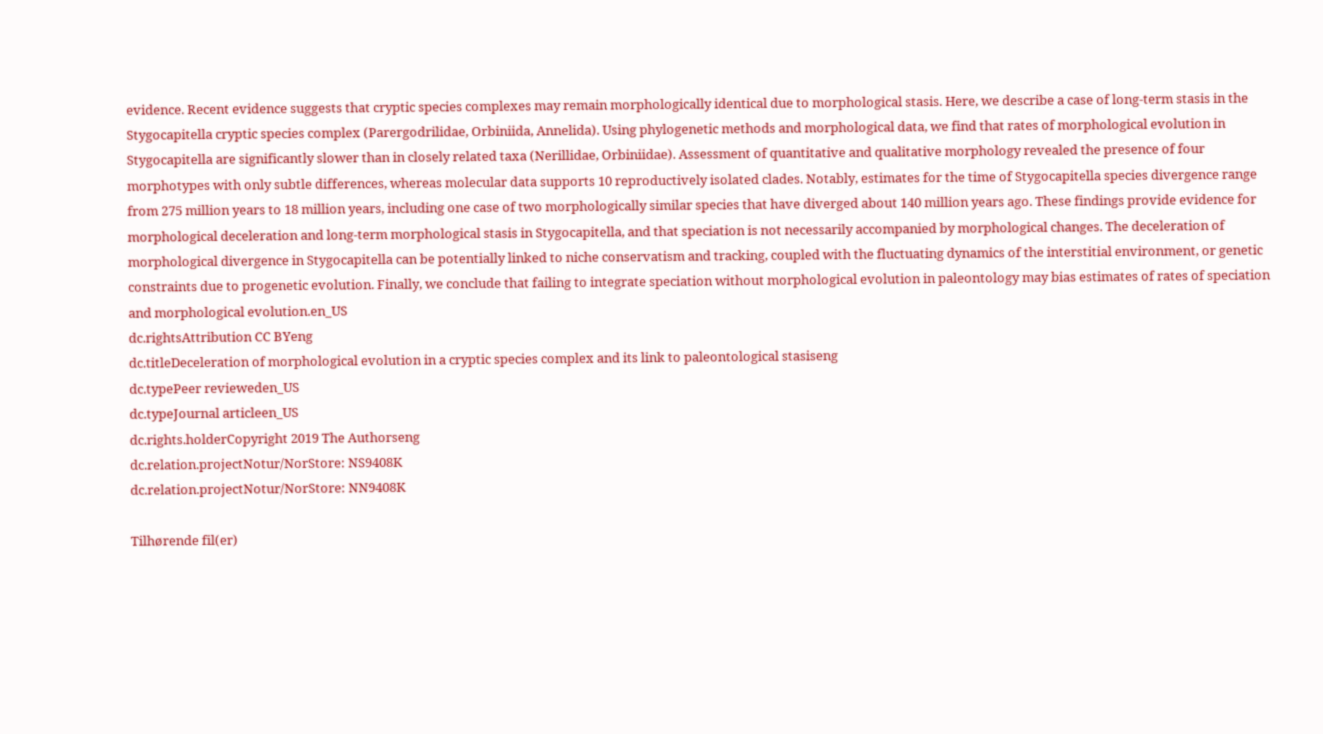evidence. Recent evidence suggests that cryptic species complexes may remain morphologically identical due to morphological stasis. Here, we describe a case of long-term stasis in the Stygocapitella cryptic species complex (Parergodrilidae, Orbiniida, Annelida). Using phylogenetic methods and morphological data, we find that rates of morphological evolution in Stygocapitella are significantly slower than in closely related taxa (Nerillidae, Orbiniidae). Assessment of quantitative and qualitative morphology revealed the presence of four morphotypes with only subtle differences, whereas molecular data supports 10 reproductively isolated clades. Notably, estimates for the time of Stygocapitella species divergence range from 275 million years to 18 million years, including one case of two morphologically similar species that have diverged about 140 million years ago. These findings provide evidence for morphological deceleration and long-term morphological stasis in Stygocapitella, and that speciation is not necessarily accompanied by morphological changes. The deceleration of morphological divergence in Stygocapitella can be potentially linked to niche conservatism and tracking, coupled with the fluctuating dynamics of the interstitial environment, or genetic constraints due to progenetic evolution. Finally, we conclude that failing to integrate speciation without morphological evolution in paleontology may bias estimates of rates of speciation and morphological evolution.en_US
dc.rightsAttribution CC BYeng
dc.titleDeceleration of morphological evolution in a cryptic species complex and its link to paleontological stasiseng
dc.typePeer revieweden_US
dc.typeJournal articleen_US
dc.rights.holderCopyright 2019 The Authorseng
dc.relation.projectNotur/NorStore: NS9408K
dc.relation.projectNotur/NorStore: NN9408K

Tilhørende fil(er)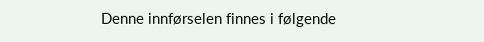Denne innførselen finnes i følgende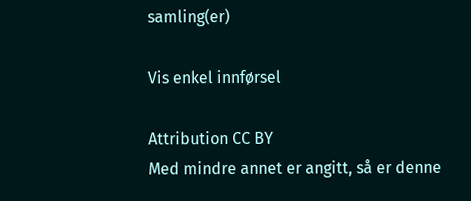samling(er)

Vis enkel innførsel

Attribution CC BY
Med mindre annet er angitt, så er denne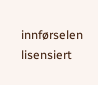innførselen lisensiert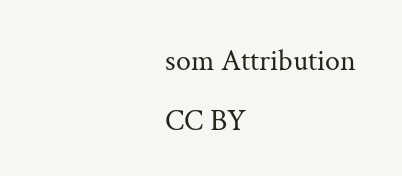som Attribution CC BY